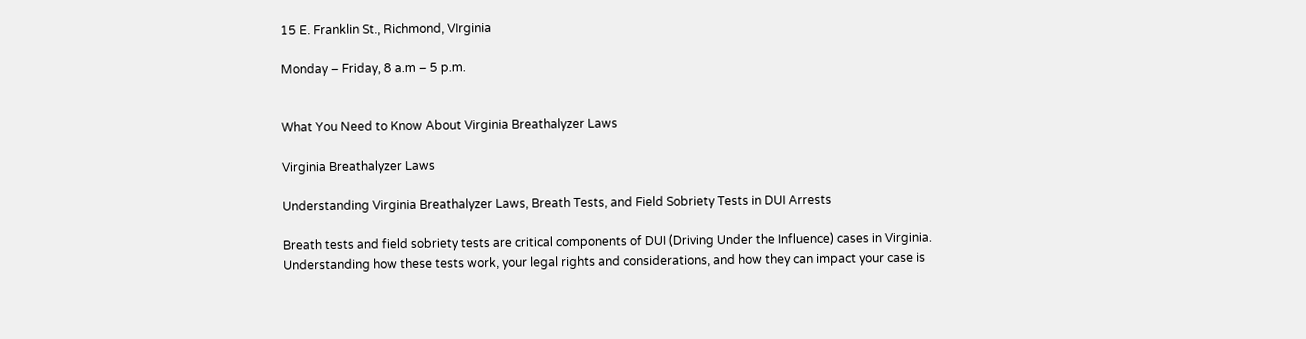15 E. Franklin St., Richmond, VIrginia

Monday – Friday, 8 a.m – 5 p.m.


What You Need to Know About Virginia Breathalyzer Laws

Virginia Breathalyzer Laws

Understanding Virginia Breathalyzer Laws, Breath Tests, and Field Sobriety Tests in DUI Arrests

Breath tests and field sobriety tests are critical components of DUI (Driving Under the Influence) cases in Virginia. Understanding how these tests work, your legal rights and considerations, and how they can impact your case is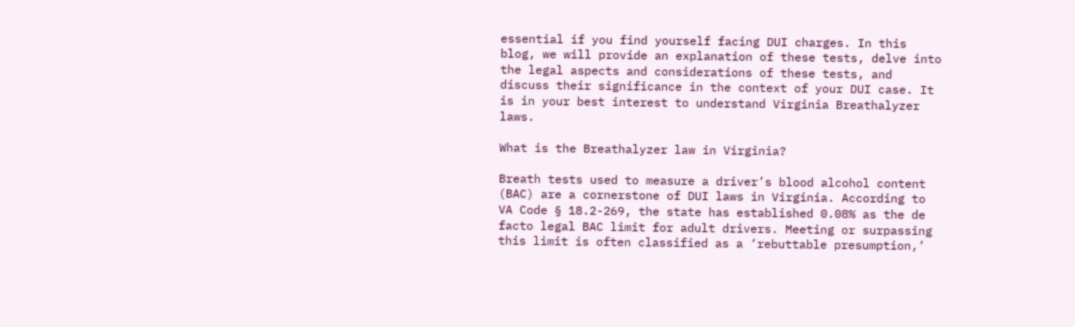essential if you find yourself facing DUI charges. In this blog, we will provide an explanation of these tests, delve into the legal aspects and considerations of these tests, and discuss their significance in the context of your DUI case. It is in your best interest to understand Virginia Breathalyzer laws.

What is the Breathalyzer law in Virginia?

Breath tests used to measure a driver’s blood alcohol content (BAC) are a cornerstone of DUI laws in Virginia. According to VA Code § 18.2-269, the state has established 0.08% as the de facto legal BAC limit for adult drivers. Meeting or surpassing this limit is often classified as a ‘rebuttable presumption,’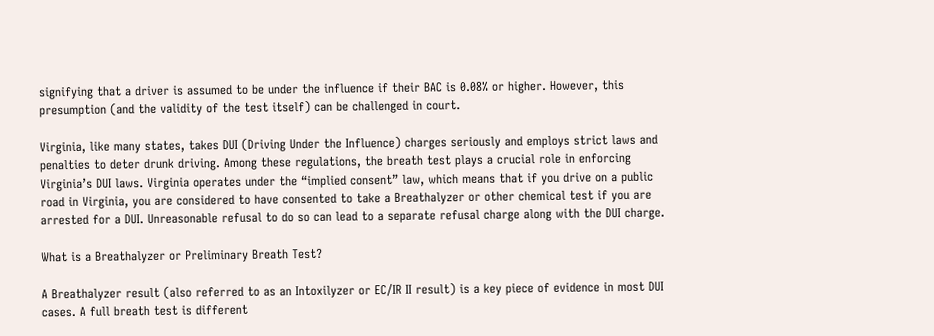signifying that a driver is assumed to be under the influence if their BAC is 0.08% or higher. However, this presumption (and the validity of the test itself) can be challenged in court.

Virginia, like many states, takes DUI (Driving Under the Influence) charges seriously and employs strict laws and penalties to deter drunk driving. Among these regulations, the breath test plays a crucial role in enforcing Virginia’s DUI laws. Virginia operates under the “implied consent” law, which means that if you drive on a public road in Virginia, you are considered to have consented to take a Breathalyzer or other chemical test if you are arrested for a DUI. Unreasonable refusal to do so can lead to a separate refusal charge along with the DUI charge.

What is a Breathalyzer or Preliminary Breath Test?

A Breathalyzer result (also referred to as an Intoxilyzer or EC/IR II result) is a key piece of evidence in most DUI cases. A full breath test is different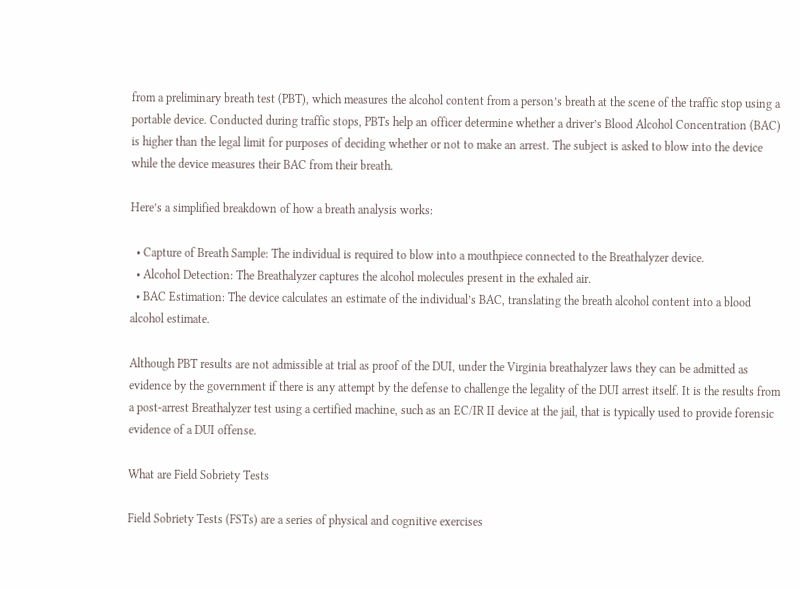from a preliminary breath test (PBT), which measures the alcohol content from a person’s breath at the scene of the traffic stop using a portable device. Conducted during traffic stops, PBTs help an officer determine whether a driver’s Blood Alcohol Concentration (BAC) is higher than the legal limit for purposes of deciding whether or not to make an arrest. The subject is asked to blow into the device while the device measures their BAC from their breath.

Here’s a simplified breakdown of how a breath analysis works:

  • Capture of Breath Sample: The individual is required to blow into a mouthpiece connected to the Breathalyzer device.
  • Alcohol Detection: The Breathalyzer captures the alcohol molecules present in the exhaled air.
  • BAC Estimation: The device calculates an estimate of the individual’s BAC, translating the breath alcohol content into a blood alcohol estimate.

Although PBT results are not admissible at trial as proof of the DUI, under the Virginia breathalyzer laws they can be admitted as evidence by the government if there is any attempt by the defense to challenge the legality of the DUI arrest itself. It is the results from a post-arrest Breathalyzer test using a certified machine, such as an EC/IR II device at the jail, that is typically used to provide forensic evidence of a DUI offense.

What are Field Sobriety Tests

Field Sobriety Tests (FSTs) are a series of physical and cognitive exercises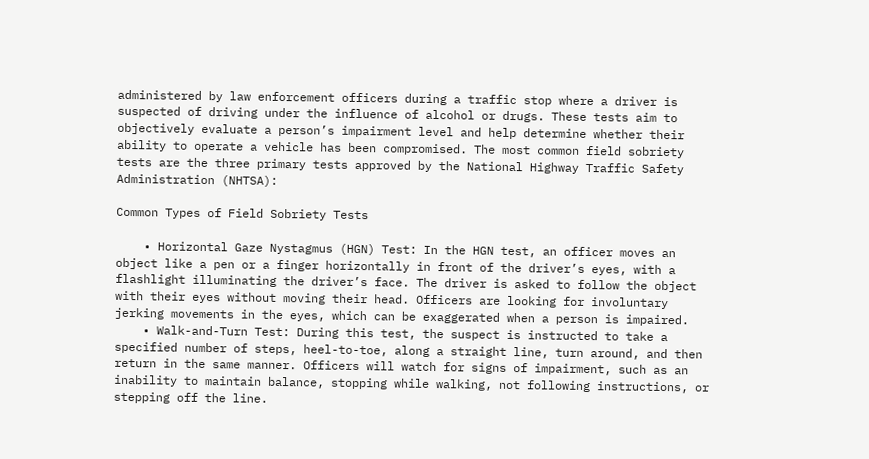administered by law enforcement officers during a traffic stop where a driver is suspected of driving under the influence of alcohol or drugs. These tests aim to objectively evaluate a person’s impairment level and help determine whether their ability to operate a vehicle has been compromised. The most common field sobriety tests are the three primary tests approved by the National Highway Traffic Safety Administration (NHTSA):

Common Types of Field Sobriety Tests

    • Horizontal Gaze Nystagmus (HGN) Test: In the HGN test, an officer moves an object like a pen or a finger horizontally in front of the driver’s eyes, with a flashlight illuminating the driver’s face. The driver is asked to follow the object with their eyes without moving their head. Officers are looking for involuntary jerking movements in the eyes, which can be exaggerated when a person is impaired.
    • Walk-and-Turn Test: During this test, the suspect is instructed to take a specified number of steps, heel-to-toe, along a straight line, turn around, and then return in the same manner. Officers will watch for signs of impairment, such as an inability to maintain balance, stopping while walking, not following instructions, or stepping off the line.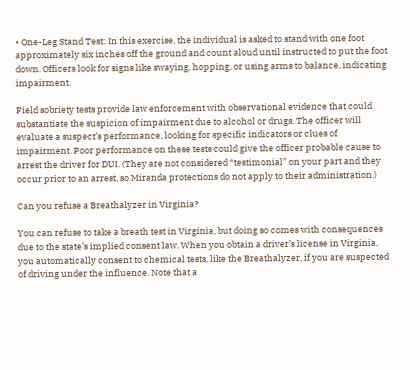• One-Leg Stand Test: In this exercise, the individual is asked to stand with one foot approximately six inches off the ground and count aloud until instructed to put the foot down. Officers look for signs like swaying, hopping, or using arms to balance, indicating impairment.

Field sobriety tests provide law enforcement with observational evidence that could substantiate the suspicion of impairment due to alcohol or drugs. The officer will evaluate a suspect’s performance, looking for specific indicators or clues of impairment. Poor performance on these tests could give the officer probable cause to arrest the driver for DUI. (They are not considered “testimonial” on your part and they occur prior to an arrest, so Miranda protections do not apply to their administration.)

Can you refuse a Breathalyzer in Virginia?

You can refuse to take a breath test in Virginia, but doing so comes with consequences due to the state’s implied consent law. When you obtain a driver’s license in Virginia, you automatically consent to chemical tests, like the Breathalyzer, if you are suspected of driving under the influence. Note that a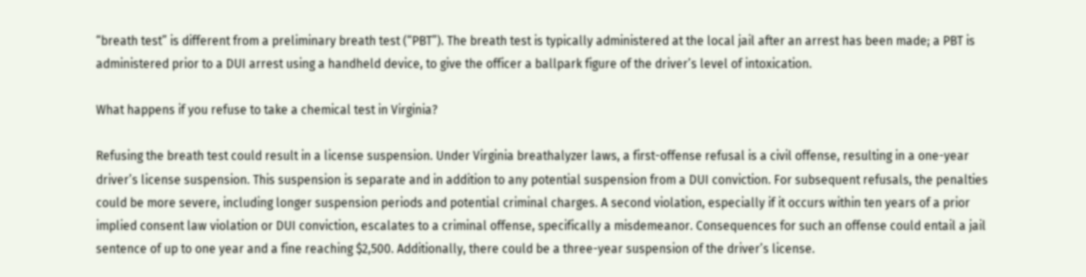“breath test” is different from a preliminary breath test (“PBT”). The breath test is typically administered at the local jail after an arrest has been made; a PBT is administered prior to a DUI arrest using a handheld device, to give the officer a ballpark figure of the driver’s level of intoxication.

What happens if you refuse to take a chemical test in Virginia?

Refusing the breath test could result in a license suspension. Under Virginia breathalyzer laws, a first-offense refusal is a civil offense, resulting in a one-year driver’s license suspension. This suspension is separate and in addition to any potential suspension from a DUI conviction. For subsequent refusals, the penalties could be more severe, including longer suspension periods and potential criminal charges. A second violation, especially if it occurs within ten years of a prior implied consent law violation or DUI conviction, escalates to a criminal offense, specifically a misdemeanor. Consequences for such an offense could entail a jail sentence of up to one year and a fine reaching $2,500. Additionally, there could be a three-year suspension of the driver’s license.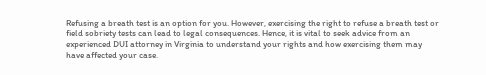Refusing a breath test is an option for you. However, exercising the right to refuse a breath test or field sobriety tests can lead to legal consequences. Hence, it is vital to seek advice from an experienced DUI attorney in Virginia to understand your rights and how exercising them may have affected your case.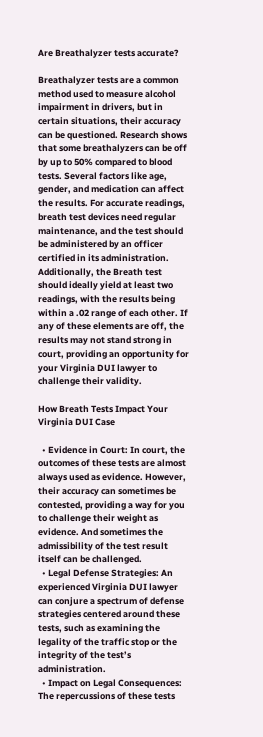Are Breathalyzer tests accurate?

Breathalyzer tests are a common method used to measure alcohol impairment in drivers, but in certain situations, their accuracy can be questioned. Research shows that some breathalyzers can be off by up to 50% compared to blood tests. Several factors like age, gender, and medication can affect the results. For accurate readings, breath test devices need regular maintenance, and the test should be administered by an officer certified in its administration. Additionally, the Breath test should ideally yield at least two readings, with the results being within a .02 range of each other. If any of these elements are off, the results may not stand strong in court, providing an opportunity for your Virginia DUI lawyer to challenge their validity.

How Breath Tests Impact Your Virginia DUI Case

  • Evidence in Court: In court, the outcomes of these tests are almost always used as evidence. However, their accuracy can sometimes be contested, providing a way for you to challenge their weight as evidence. And sometimes the admissibility of the test result itself can be challenged.
  • Legal Defense Strategies: An experienced Virginia DUI lawyer can conjure a spectrum of defense strategies centered around these tests, such as examining the legality of the traffic stop or the integrity of the test’s administration.
  • Impact on Legal Consequences: The repercussions of these tests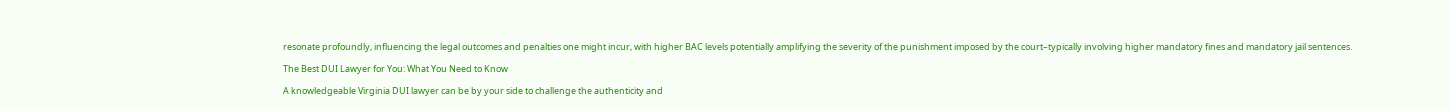resonate profoundly, influencing the legal outcomes and penalties one might incur, with higher BAC levels potentially amplifying the severity of the punishment imposed by the court–typically involving higher mandatory fines and mandatory jail sentences.

The Best DUI Lawyer for You: What You Need to Know

A knowledgeable Virginia DUI lawyer can be by your side to challenge the authenticity and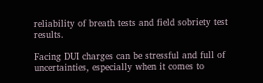reliability of breath tests and field sobriety test results.

Facing DUI charges can be stressful and full of uncertainties, especially when it comes to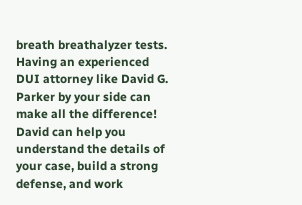breath breathalyzer tests. Having an experienced DUI attorney like David G. Parker by your side can make all the difference! David can help you understand the details of your case, build a strong defense, and work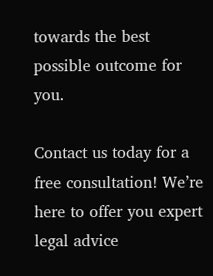towards the best possible outcome for you.

Contact us today for a free consultation! We’re here to offer you expert legal advice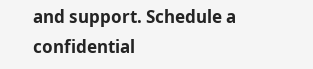and support. Schedule a confidential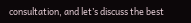consultation, and let’s discuss the best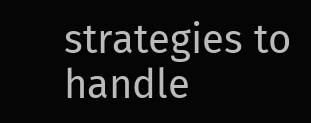strategies to handle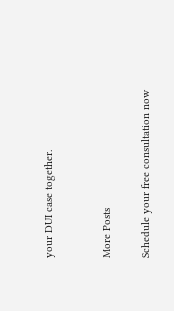your DUI case together.


More Posts

Schedule your free consultation now